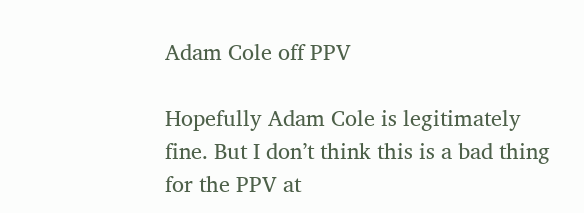Adam Cole off PPV

Hopefully Adam Cole is legitimately fine. But I don’t think this is a bad thing for the PPV at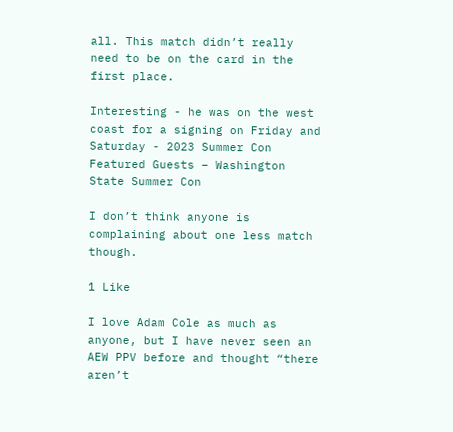all. This match didn’t really need to be on the card in the first place.

Interesting - he was on the west coast for a signing on Friday and Saturday - 2023 Summer Con Featured Guests – Washington State Summer Con

I don’t think anyone is complaining about one less match though.

1 Like

I love Adam Cole as much as anyone, but I have never seen an AEW PPV before and thought “there aren’t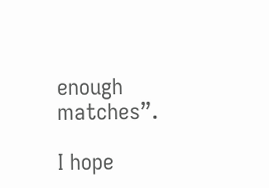enough matches”.

I hope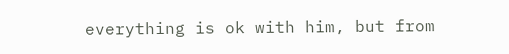everything is ok with him, but from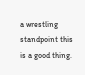a wrestling standpoint this is a good thing.